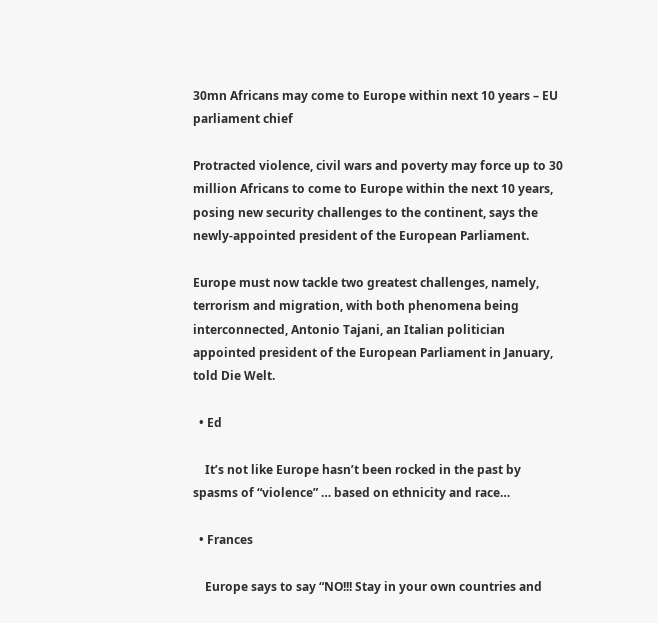30mn Africans may come to Europe within next 10 years – EU parliament chief

Protracted violence, civil wars and poverty may force up to 30 million Africans to come to Europe within the next 10 years, posing new security challenges to the continent, says the newly-appointed president of the European Parliament.

Europe must now tackle two greatest challenges, namely, terrorism and migration, with both phenomena being interconnected, Antonio Tajani, an Italian politician appointed president of the European Parliament in January, told Die Welt.

  • Ed

    It’s not like Europe hasn’t been rocked in the past by spasms of “violence” … based on ethnicity and race…

  • Frances

    Europe says to say “NO!!! Stay in your own countries and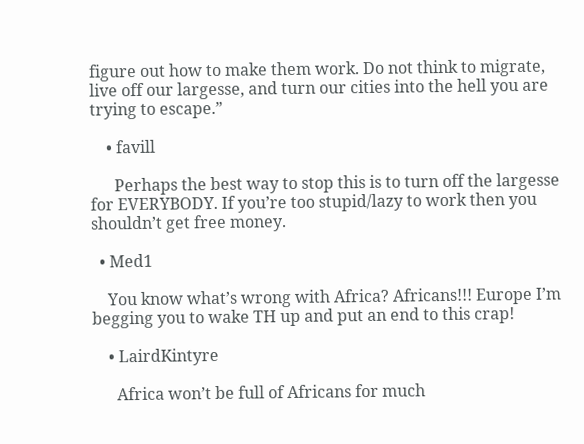figure out how to make them work. Do not think to migrate, live off our largesse, and turn our cities into the hell you are trying to escape.”

    • favill

      Perhaps the best way to stop this is to turn off the largesse for EVERYBODY. If you’re too stupid/lazy to work then you shouldn’t get free money.

  • Med1

    You know what’s wrong with Africa? Africans!!! Europe I’m begging you to wake TH up and put an end to this crap!

    • LairdKintyre

      Africa won’t be full of Africans for much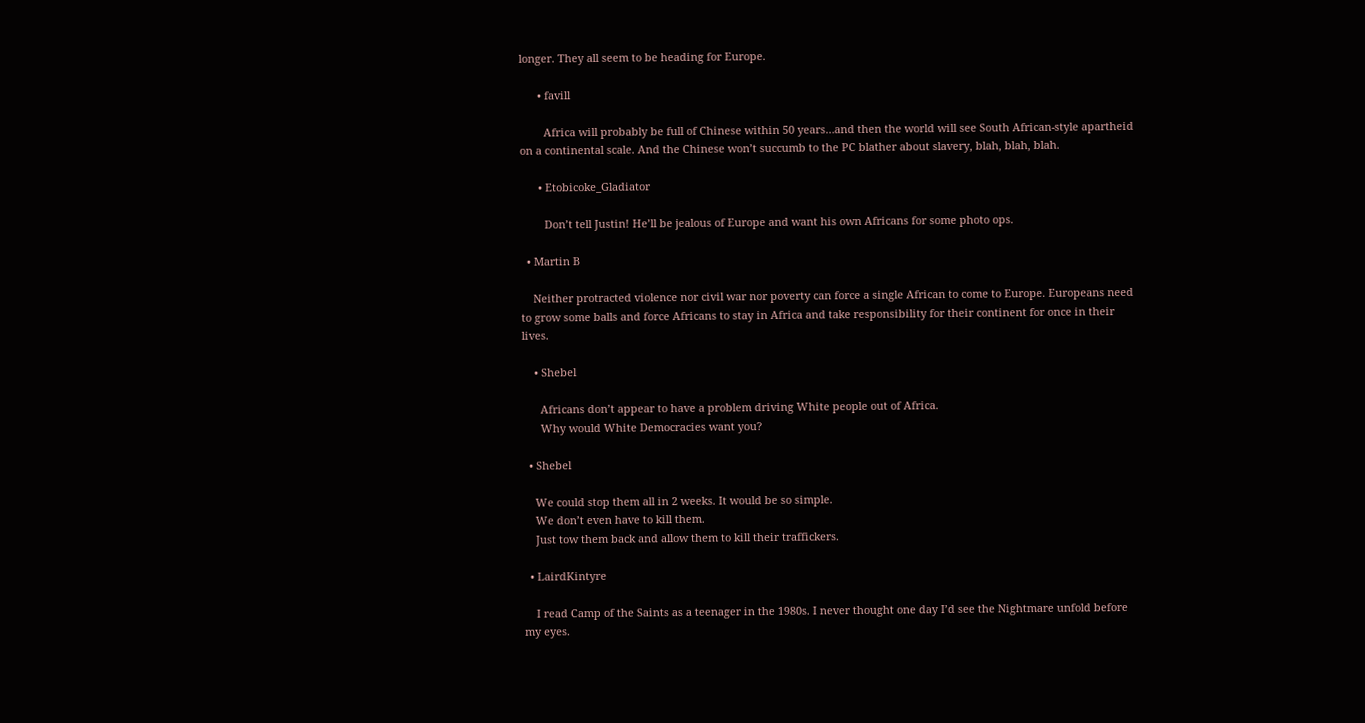longer. They all seem to be heading for Europe.

      • favill

        Africa will probably be full of Chinese within 50 years…and then the world will see South African-style apartheid on a continental scale. And the Chinese won’t succumb to the PC blather about slavery, blah, blah, blah.

      • Etobicoke_Gladiator

        Don’t tell Justin! He’ll be jealous of Europe and want his own Africans for some photo ops.

  • Martin B

    Neither protracted violence nor civil war nor poverty can force a single African to come to Europe. Europeans need to grow some balls and force Africans to stay in Africa and take responsibility for their continent for once in their lives.

    • Shebel

      Africans don’t appear to have a problem driving White people out of Africa.
      Why would White Democracies want you?

  • Shebel

    We could stop them all in 2 weeks. It would be so simple.
    We don’t even have to kill them.
    Just tow them back and allow them to kill their traffickers.

  • LairdKintyre

    I read Camp of the Saints as a teenager in the 1980s. I never thought one day I’d see the Nightmare unfold before my eyes.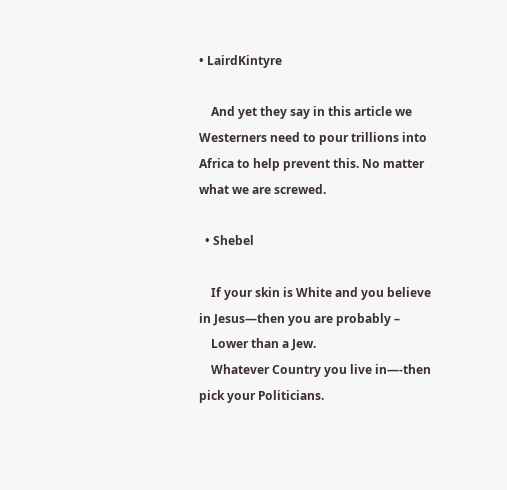• LairdKintyre

    And yet they say in this article we Westerners need to pour trillions into Africa to help prevent this. No matter what we are screwed.

  • Shebel

    If your skin is White and you believe in Jesus—then you are probably –
    Lower than a Jew.
    Whatever Country you live in—-then pick your Politicians.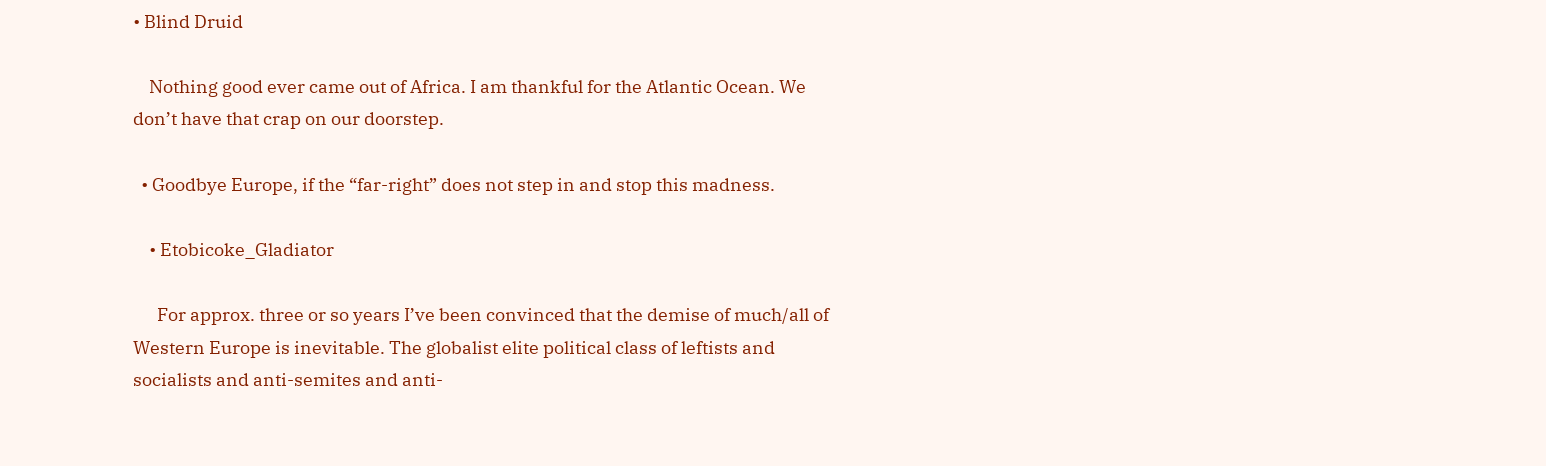• Blind Druid

    Nothing good ever came out of Africa. I am thankful for the Atlantic Ocean. We don’t have that crap on our doorstep.

  • Goodbye Europe, if the “far-right” does not step in and stop this madness.

    • Etobicoke_Gladiator

      For approx. three or so years I’ve been convinced that the demise of much/all of Western Europe is inevitable. The globalist elite political class of leftists and socialists and anti-semites and anti-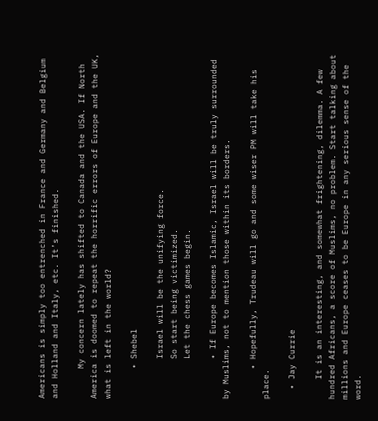Americans is simply too entrenched in France and Germany and Belgium and Holland and Italy, etc. It’s finished.

      My concern lately has shifted to Canada and the USA. If North America is doomed to repeat the horrific errors of Europe and the UK, what is left in the world?

      • Shebel

        Israel will be the unifying force.
        So start being victimized.
        Let the chess games begin.

        • If Europe becomes Islamic, Israel will be truly surrounded by Muslims, not to mention those within its borders.

      • Hopefully, Trudeau will go and some wiser PM will take his place.

  • Jay Currie

    It is an interesting, and somewhat frightening, dilemma. A few hundred Africans, a score of Muslims, no problem. Start talking about millions and Europe ceases to be Europe in any serious sense of the word.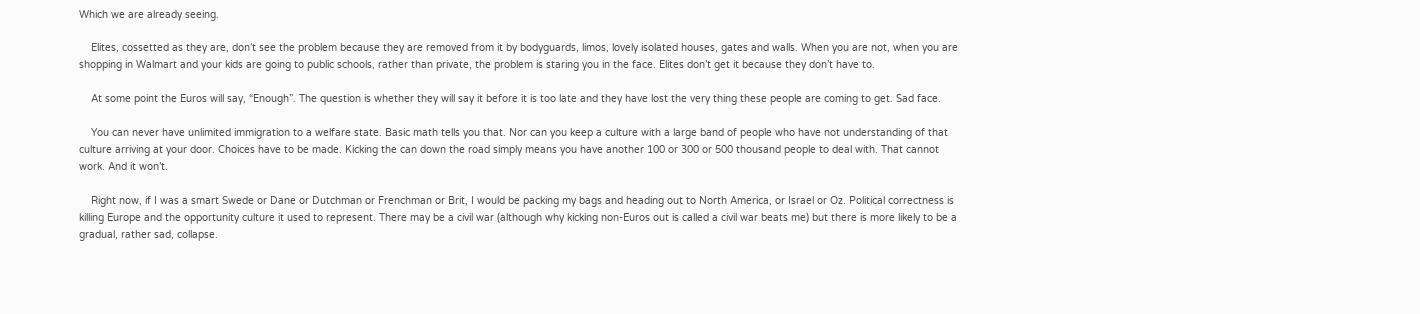Which we are already seeing.

    Elites, cossetted as they are, don’t see the problem because they are removed from it by bodyguards, limos, lovely isolated houses, gates and walls. When you are not, when you are shopping in Walmart and your kids are going to public schools, rather than private, the problem is staring you in the face. Elites don’t get it because they don’t have to.

    At some point the Euros will say, “Enough”. The question is whether they will say it before it is too late and they have lost the very thing these people are coming to get. Sad face.

    You can never have unlimited immigration to a welfare state. Basic math tells you that. Nor can you keep a culture with a large band of people who have not understanding of that culture arriving at your door. Choices have to be made. Kicking the can down the road simply means you have another 100 or 300 or 500 thousand people to deal with. That cannot work. And it won’t.

    Right now, if I was a smart Swede or Dane or Dutchman or Frenchman or Brit, I would be packing my bags and heading out to North America, or Israel or Oz. Political correctness is killing Europe and the opportunity culture it used to represent. There may be a civil war (although why kicking non-Euros out is called a civil war beats me) but there is more likely to be a gradual, rather sad, collapse.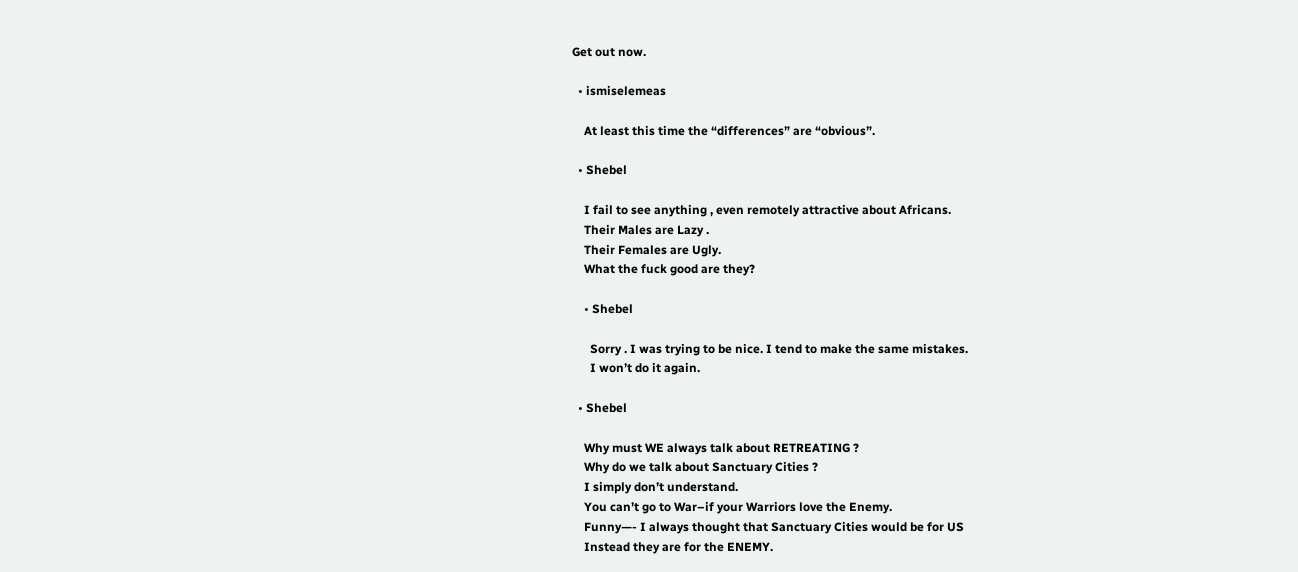Get out now.

  • ismiselemeas

    At least this time the “differences” are “obvious”.

  • Shebel

    I fail to see anything , even remotely attractive about Africans.
    Their Males are Lazy .
    Their Females are Ugly.
    What the fuck good are they?

    • Shebel

      Sorry . I was trying to be nice. I tend to make the same mistakes.
      I won’t do it again.

  • Shebel

    Why must WE always talk about RETREATING ?
    Why do we talk about Sanctuary Cities ?
    I simply don’t understand.
    You can’t go to War–if your Warriors love the Enemy.
    Funny—- I always thought that Sanctuary Cities would be for US
    Instead they are for the ENEMY.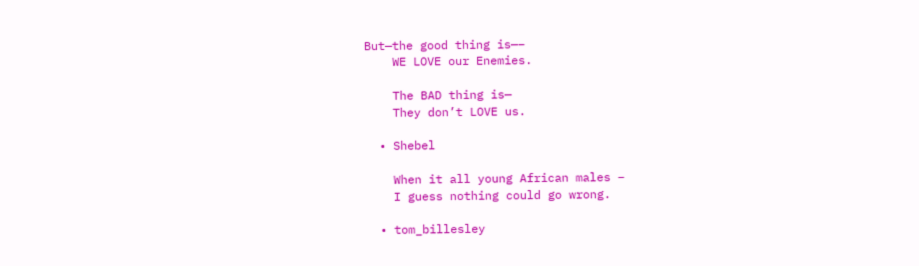But—the good thing is—–
    WE LOVE our Enemies.

    The BAD thing is—
    They don’t LOVE us.

  • Shebel

    When it all young African males –
    I guess nothing could go wrong.

  • tom_billesley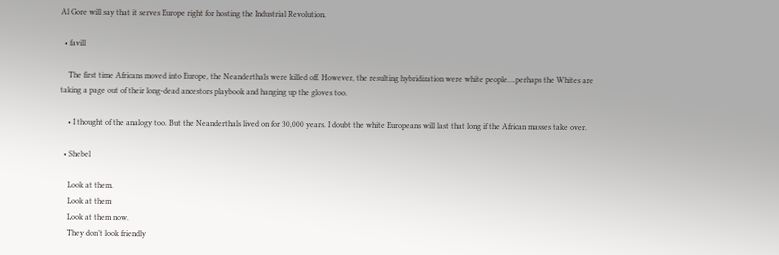Al Gore will say that it serves Europe right for hosting the Industrial Revolution.

  • favill

    The first time Africans moved into Europe, the Neanderthals were killed off. However, the resulting hybridization were white people….perhaps the Whites are taking a page out of their long-dead ancestors playbook and hanging up the gloves too.

    • I thought of the analogy too. But the Neanderthals lived on for 30,000 years. I doubt the white Europeans will last that long if the African masses take over.

  • Shebel

    Look at them.
    Look at them
    Look at them now.
    They don’t look friendly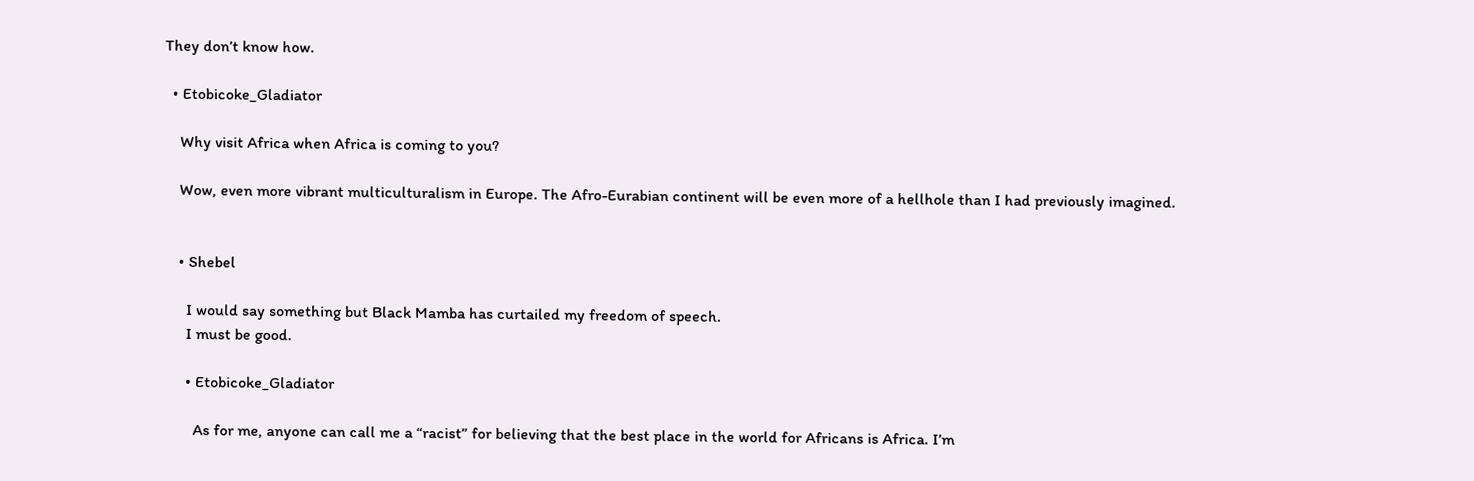They don’t know how.

  • Etobicoke_Gladiator

    Why visit Africa when Africa is coming to you?

    Wow, even more vibrant multiculturalism in Europe. The Afro-Eurabian continent will be even more of a hellhole than I had previously imagined.


    • Shebel

      I would say something but Black Mamba has curtailed my freedom of speech.
      I must be good.

      • Etobicoke_Gladiator

        As for me, anyone can call me a “racist” for believing that the best place in the world for Africans is Africa. I’m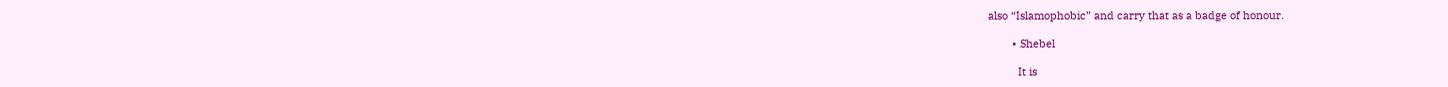also “Islamophobic” and carry that as a badge of honour.

        • Shebel

          It is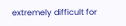extremely difficult for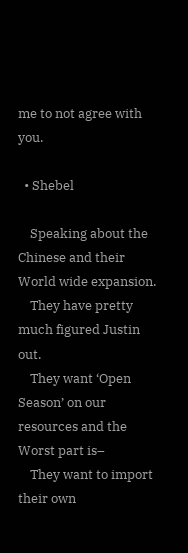me to not agree with you.

  • Shebel

    Speaking about the Chinese and their World wide expansion.
    They have pretty much figured Justin out.
    They want ‘Open Season’ on our resources and the Worst part is–
    They want to import their own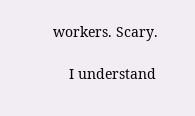workers. Scary.

    I understand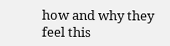how and why they feel this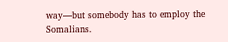way—but somebody has to employ the Somalians.